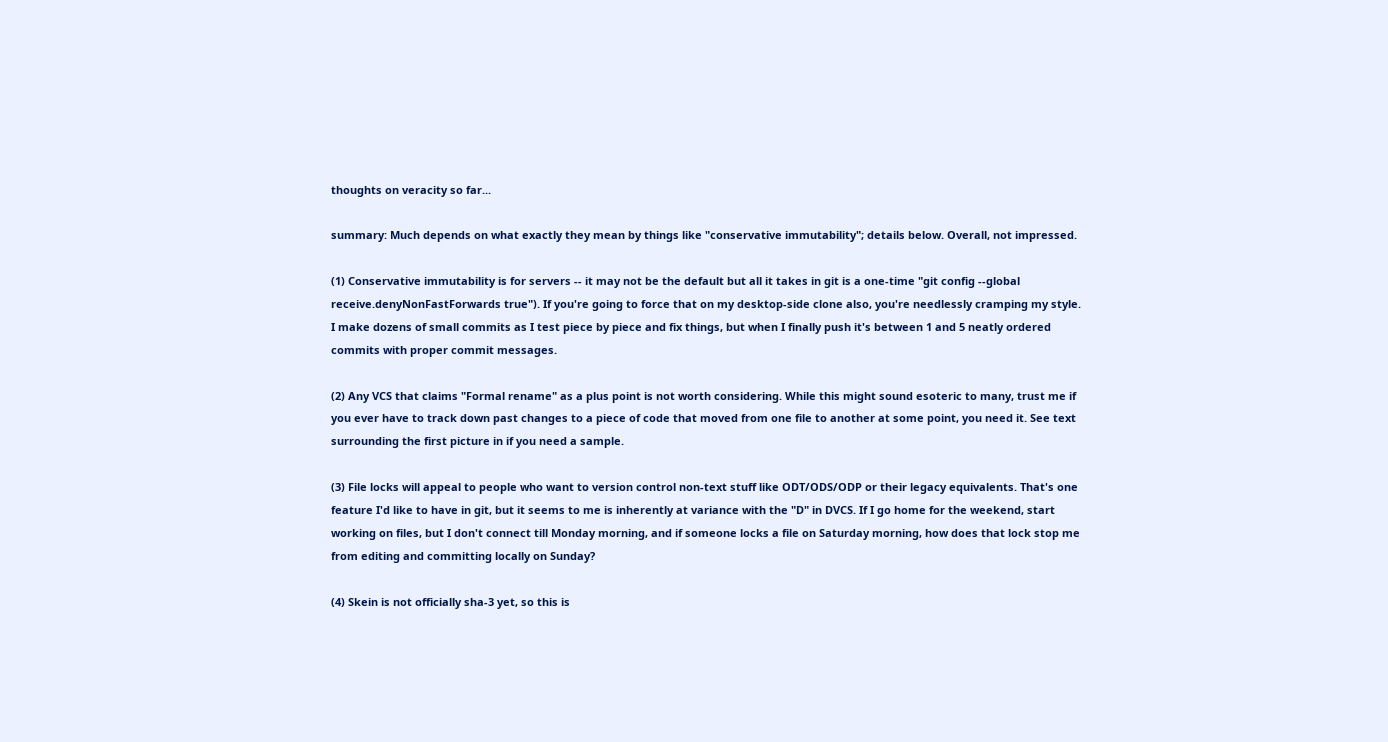thoughts on veracity so far...

summary: Much depends on what exactly they mean by things like "conservative immutability"; details below. Overall, not impressed.

(1) Conservative immutability is for servers -- it may not be the default but all it takes in git is a one-time "git config --global receive.denyNonFastForwards true"). If you're going to force that on my desktop-side clone also, you're needlessly cramping my style. I make dozens of small commits as I test piece by piece and fix things, but when I finally push it's between 1 and 5 neatly ordered commits with proper commit messages.

(2) Any VCS that claims "Formal rename" as a plus point is not worth considering. While this might sound esoteric to many, trust me if you ever have to track down past changes to a piece of code that moved from one file to another at some point, you need it. See text surrounding the first picture in if you need a sample.

(3) File locks will appeal to people who want to version control non-text stuff like ODT/ODS/ODP or their legacy equivalents. That's one feature I'd like to have in git, but it seems to me is inherently at variance with the "D" in DVCS. If I go home for the weekend, start working on files, but I don't connect till Monday morning, and if someone locks a file on Saturday morning, how does that lock stop me from editing and committing locally on Sunday?

(4) Skein is not officially sha-3 yet, so this is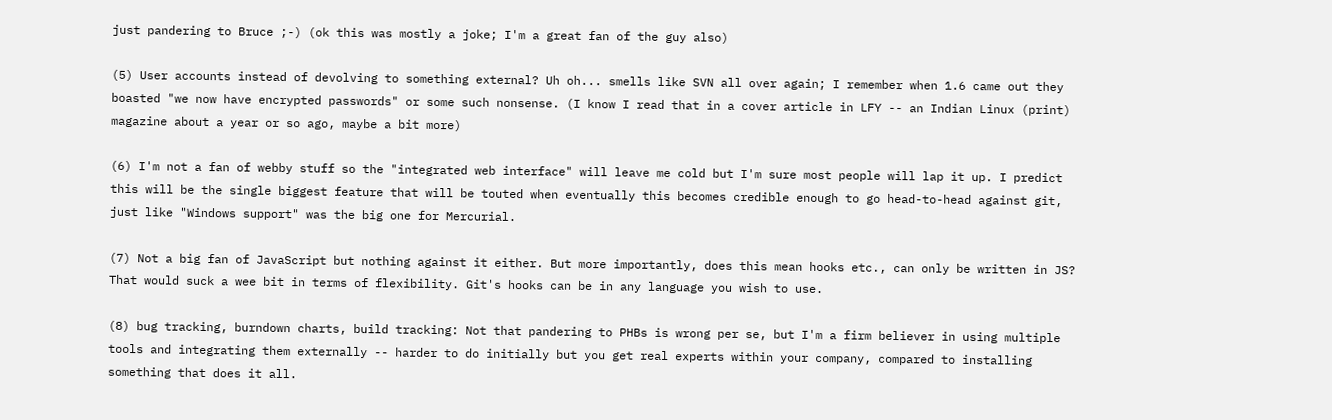just pandering to Bruce ;-) (ok this was mostly a joke; I'm a great fan of the guy also)

(5) User accounts instead of devolving to something external? Uh oh... smells like SVN all over again; I remember when 1.6 came out they boasted "we now have encrypted passwords" or some such nonsense. (I know I read that in a cover article in LFY -- an Indian Linux (print) magazine about a year or so ago, maybe a bit more)

(6) I'm not a fan of webby stuff so the "integrated web interface" will leave me cold but I'm sure most people will lap it up. I predict this will be the single biggest feature that will be touted when eventually this becomes credible enough to go head-to-head against git, just like "Windows support" was the big one for Mercurial.

(7) Not a big fan of JavaScript but nothing against it either. But more importantly, does this mean hooks etc., can only be written in JS? That would suck a wee bit in terms of flexibility. Git's hooks can be in any language you wish to use.

(8) bug tracking, burndown charts, build tracking: Not that pandering to PHBs is wrong per se, but I'm a firm believer in using multiple tools and integrating them externally -- harder to do initially but you get real experts within your company, compared to installing something that does it all.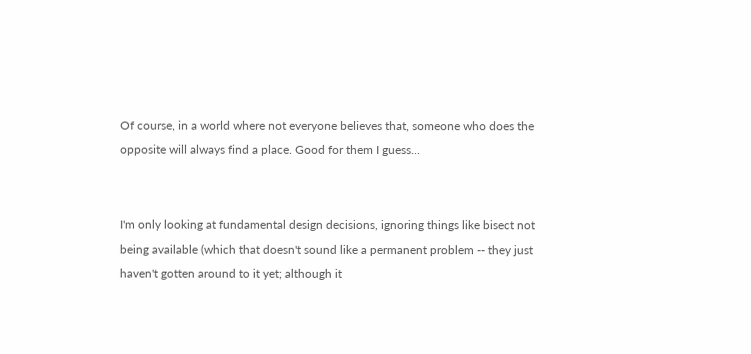Of course, in a world where not everyone believes that, someone who does the opposite will always find a place. Good for them I guess...


I'm only looking at fundamental design decisions, ignoring things like bisect not being available (which that doesn't sound like a permanent problem -- they just haven't gotten around to it yet; although it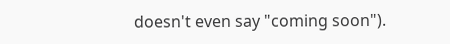doesn't even say "coming soon").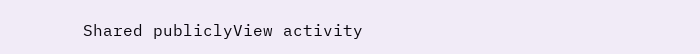Shared publiclyView activity